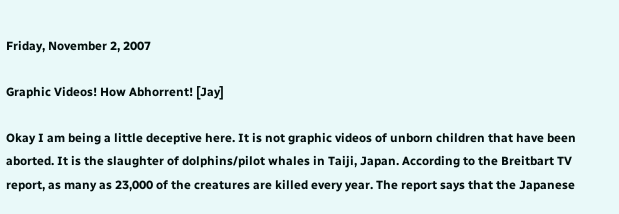Friday, November 2, 2007

Graphic Videos! How Abhorrent! [Jay]

Okay I am being a little deceptive here. It is not graphic videos of unborn children that have been aborted. It is the slaughter of dolphins/pilot whales in Taiji, Japan. According to the Breitbart TV report, as many as 23,000 of the creatures are killed every year. The report says that the Japanese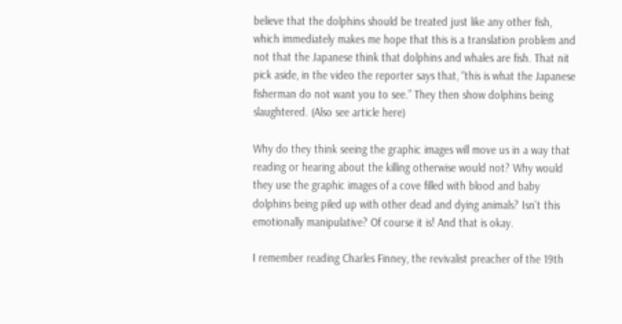believe that the dolphins should be treated just like any other fish, which immediately makes me hope that this is a translation problem and not that the Japanese think that dolphins and whales are fish. That nit pick aside, in the video the reporter says that, “this is what the Japanese fisherman do not want you to see.” They then show dolphins being slaughtered. (Also see article here)

Why do they think seeing the graphic images will move us in a way that reading or hearing about the killing otherwise would not? Why would they use the graphic images of a cove filled with blood and baby dolphins being piled up with other dead and dying animals? Isn’t this emotionally manipulative? Of course it is! And that is okay.

I remember reading Charles Finney, the revivalist preacher of the 19th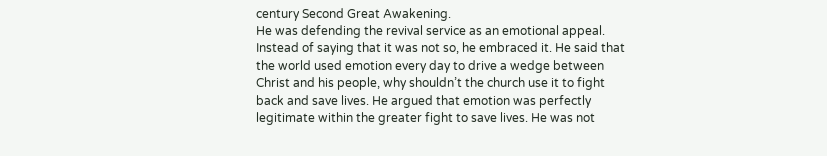century Second Great Awakening.
He was defending the revival service as an emotional appeal. Instead of saying that it was not so, he embraced it. He said that the world used emotion every day to drive a wedge between Christ and his people, why shouldn’t the church use it to fight back and save lives. He argued that emotion was perfectly legitimate within the greater fight to save lives. He was not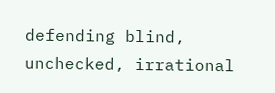defending blind, unchecked, irrational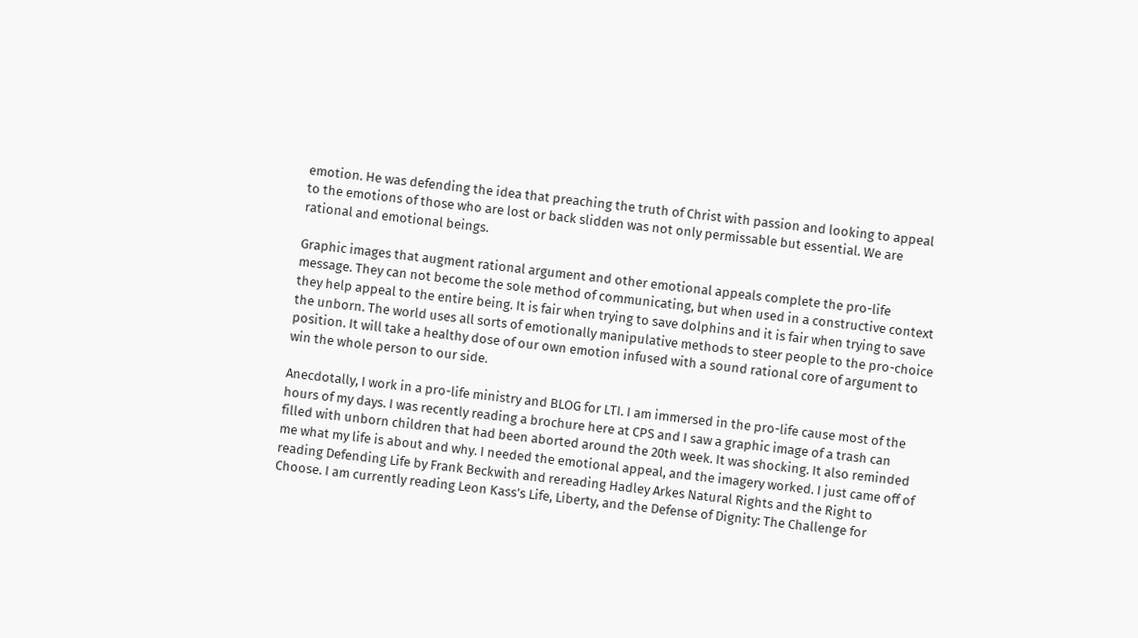emotion. He was defending the idea that preaching the truth of Christ with passion and looking to appeal to the emotions of those who are lost or back slidden was not only permissable but essential. We are rational and emotional beings.

Graphic images that augment rational argument and other emotional appeals complete the pro-life message. They can not become the sole method of communicating, but when used in a constructive context they help appeal to the entire being. It is fair when trying to save dolphins and it is fair when trying to save the unborn. The world uses all sorts of emotionally manipulative methods to steer people to the pro-choice position. It will take a healthy dose of our own emotion infused with a sound rational core of argument to win the whole person to our side.

Anecdotally, I work in a pro-life ministry and BLOG for LTI. I am immersed in the pro-life cause most of the hours of my days. I was recently reading a brochure here at CPS and I saw a graphic image of a trash can filled with unborn children that had been aborted around the 20th week. It was shocking. It also reminded me what my life is about and why. I needed the emotional appeal, and the imagery worked. I just came off of reading Defending Life by Frank Beckwith and rereading Hadley Arkes Natural Rights and the Right to Choose. I am currently reading Leon Kass’s Life, Liberty, and the Defense of Dignity: The Challenge for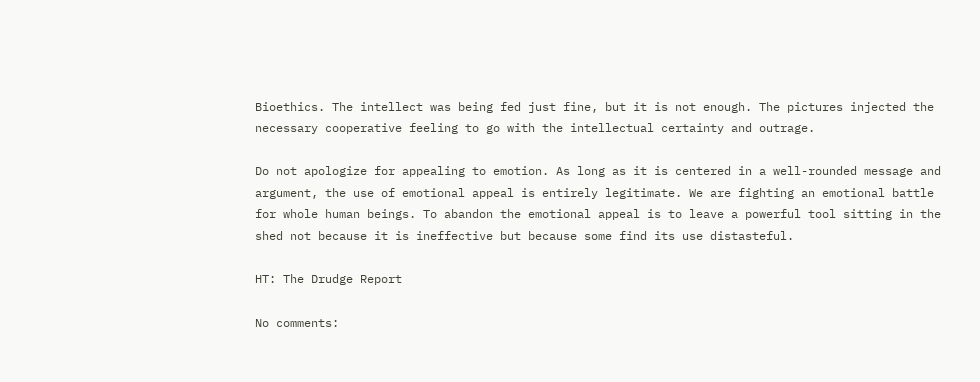Bioethics. The intellect was being fed just fine, but it is not enough. The pictures injected the necessary cooperative feeling to go with the intellectual certainty and outrage.

Do not apologize for appealing to emotion. As long as it is centered in a well-rounded message and argument, the use of emotional appeal is entirely legitimate. We are fighting an emotional battle for whole human beings. To abandon the emotional appeal is to leave a powerful tool sitting in the shed not because it is ineffective but because some find its use distasteful.

HT: The Drudge Report

No comments: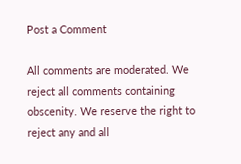Post a Comment

All comments are moderated. We reject all comments containing obscenity. We reserve the right to reject any and all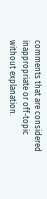comments that are considered inappropriate or off-topic without explanation.